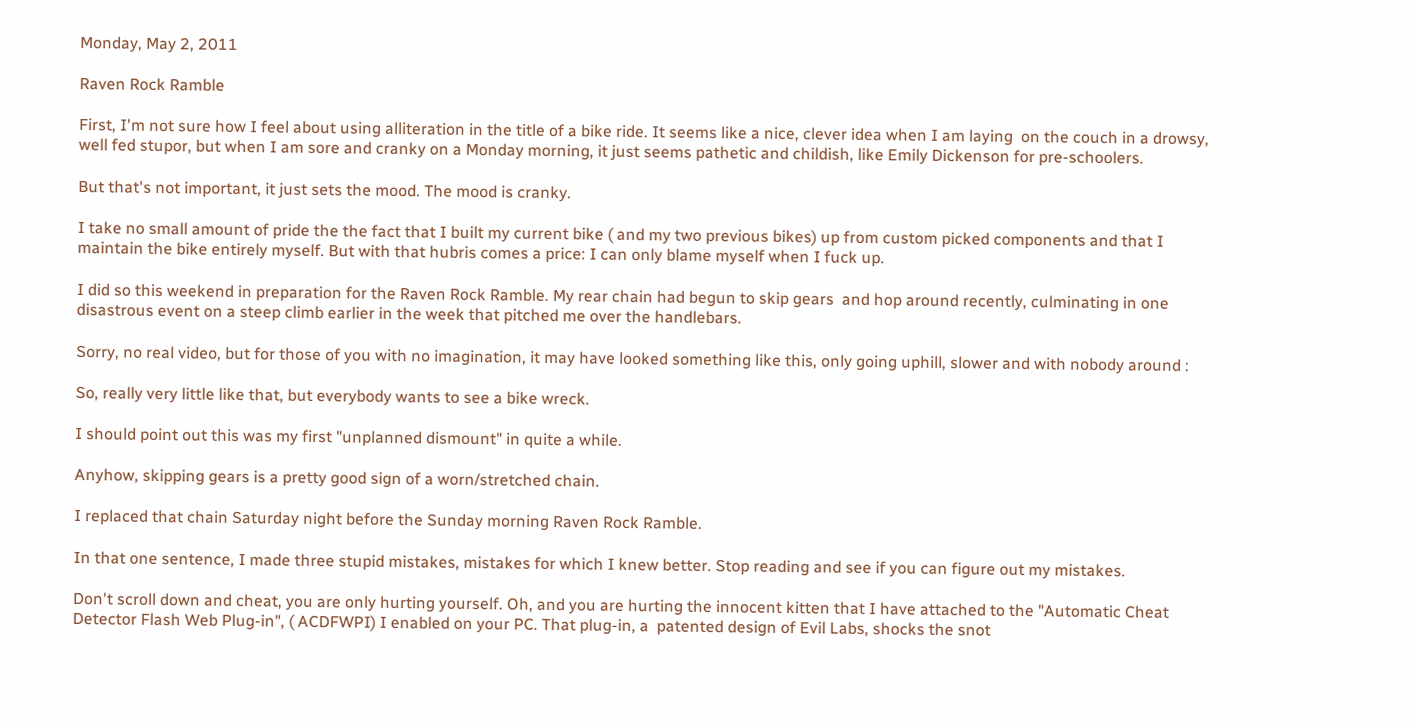Monday, May 2, 2011

Raven Rock Ramble

First, I'm not sure how I feel about using alliteration in the title of a bike ride. It seems like a nice, clever idea when I am laying  on the couch in a drowsy, well fed stupor, but when I am sore and cranky on a Monday morning, it just seems pathetic and childish, like Emily Dickenson for pre-schoolers.

But that's not important, it just sets the mood. The mood is cranky.

I take no small amount of pride the the fact that I built my current bike ( and my two previous bikes) up from custom picked components and that I maintain the bike entirely myself. But with that hubris comes a price: I can only blame myself when I fuck up.

I did so this weekend in preparation for the Raven Rock Ramble. My rear chain had begun to skip gears  and hop around recently, culminating in one disastrous event on a steep climb earlier in the week that pitched me over the handlebars.

Sorry, no real video, but for those of you with no imagination, it may have looked something like this, only going uphill, slower and with nobody around :

So, really very little like that, but everybody wants to see a bike wreck.

I should point out this was my first "unplanned dismount" in quite a while.

Anyhow, skipping gears is a pretty good sign of a worn/stretched chain.

I replaced that chain Saturday night before the Sunday morning Raven Rock Ramble.

In that one sentence, I made three stupid mistakes, mistakes for which I knew better. Stop reading and see if you can figure out my mistakes.

Don't scroll down and cheat, you are only hurting yourself. Oh, and you are hurting the innocent kitten that I have attached to the "Automatic Cheat Detector Flash Web Plug-in", ( ACDFWPI) I enabled on your PC. That plug-in, a  patented design of Evil Labs, shocks the snot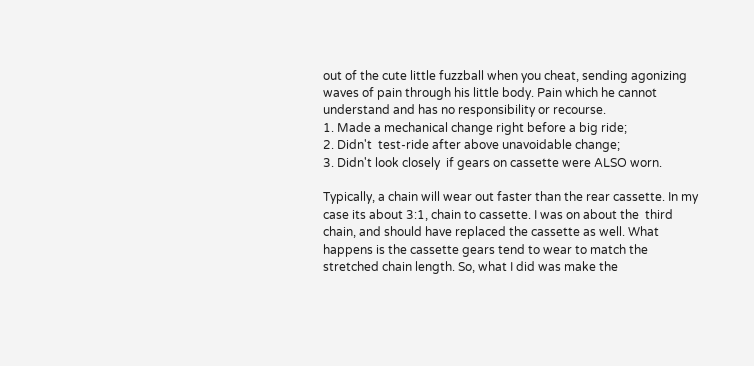out of the cute little fuzzball when you cheat, sending agonizing waves of pain through his little body. Pain which he cannot understand and has no responsibility or recourse.
1. Made a mechanical change right before a big ride;
2. Didn't  test-ride after above unavoidable change;
3. Didn't look closely  if gears on cassette were ALSO worn.

Typically, a chain will wear out faster than the rear cassette. In my case its about 3:1, chain to cassette. I was on about the  third chain, and should have replaced the cassette as well. What happens is the cassette gears tend to wear to match the stretched chain length. So, what I did was make the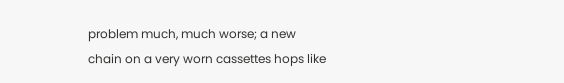problem much, much worse; a new chain on a very worn cassettes hops like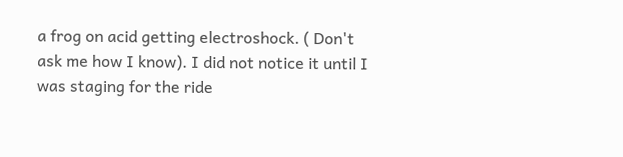a frog on acid getting electroshock. ( Don't ask me how I know). I did not notice it until I was staging for the ride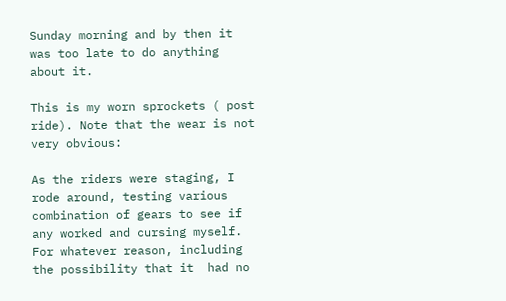Sunday morning and by then it was too late to do anything about it.

This is my worn sprockets ( post ride). Note that the wear is not very obvious:

As the riders were staging, I rode around, testing various combination of gears to see if any worked and cursing myself. For whatever reason, including the possibility that it  had no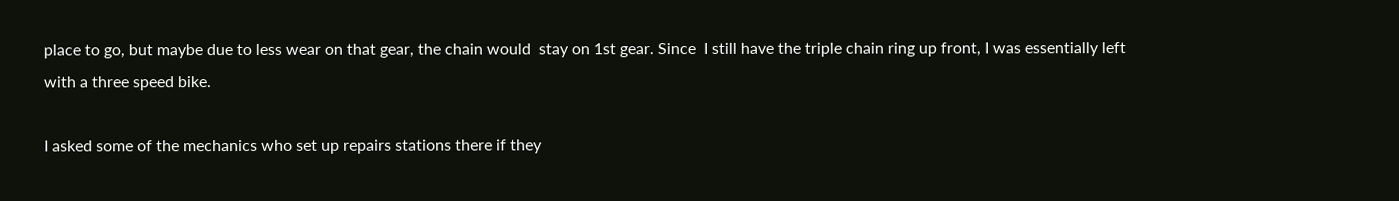place to go, but maybe due to less wear on that gear, the chain would  stay on 1st gear. Since  I still have the triple chain ring up front, I was essentially left with a three speed bike.

I asked some of the mechanics who set up repairs stations there if they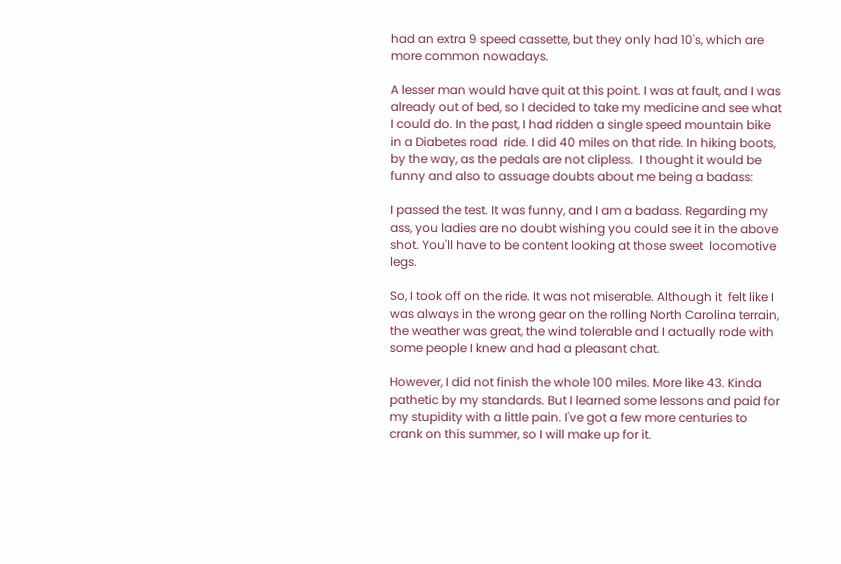had an extra 9 speed cassette, but they only had 10's, which are more common nowadays.

A lesser man would have quit at this point. I was at fault, and I was already out of bed, so I decided to take my medicine and see what I could do. In the past, I had ridden a single speed mountain bike in a Diabetes road  ride. I did 40 miles on that ride. In hiking boots, by the way, as the pedals are not clipless.  I thought it would be funny and also to assuage doubts about me being a badass:

I passed the test. It was funny, and I am a badass. Regarding my ass, you ladies are no doubt wishing you could see it in the above shot. You'll have to be content looking at those sweet  locomotive legs.

So, I took off on the ride. It was not miserable. Although it  felt like I was always in the wrong gear on the rolling North Carolina terrain,  the weather was great, the wind tolerable and I actually rode with some people I knew and had a pleasant chat.

However, I did not finish the whole 100 miles. More like 43. Kinda pathetic by my standards. But I learned some lessons and paid for my stupidity with a little pain. I've got a few more centuries to crank on this summer, so I will make up for it.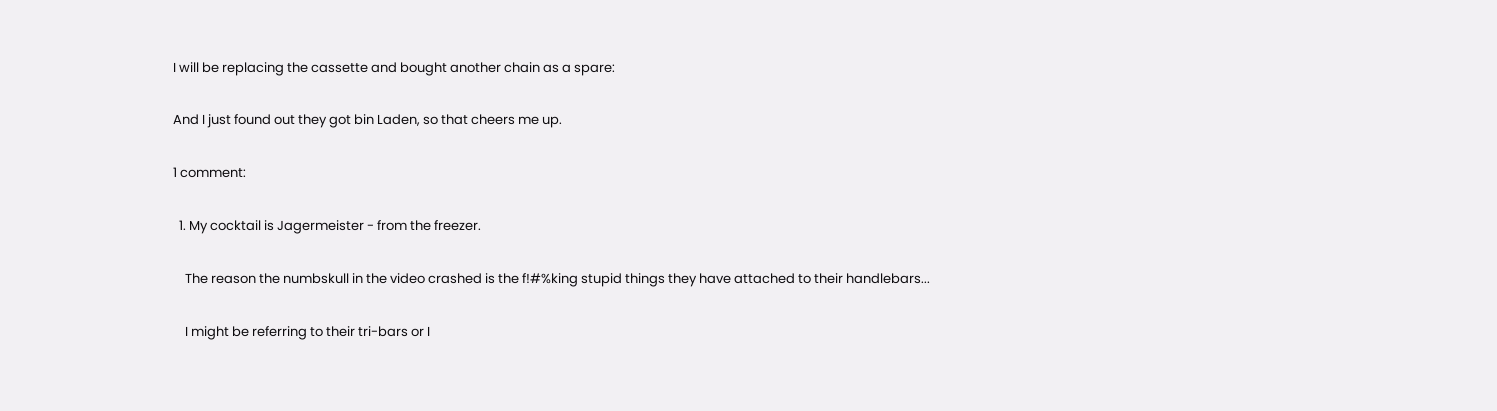I will be replacing the cassette and bought another chain as a spare:

And I just found out they got bin Laden, so that cheers me up.

1 comment:

  1. My cocktail is Jagermeister - from the freezer.

    The reason the numbskull in the video crashed is the f!#%king stupid things they have attached to their handlebars...

    I might be referring to their tri-bars or I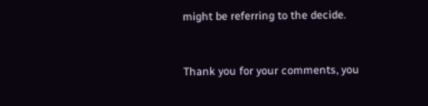might be referring to the decide.


Thank you for your comments, you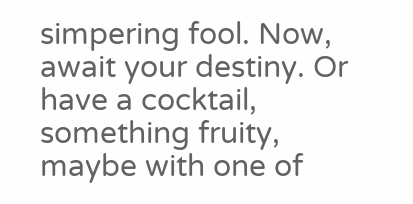simpering fool. Now, await your destiny. Or have a cocktail, something fruity, maybe with one of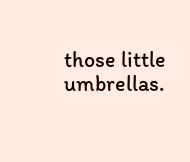those little umbrellas.